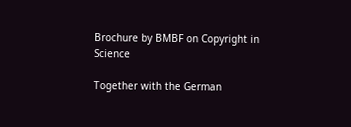Brochure by BMBF on Copyright in Science

Together with the German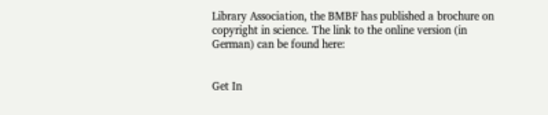Library Association, the BMBF has published a brochure on copyright in science. The link to the online version (in German) can be found here:


Get In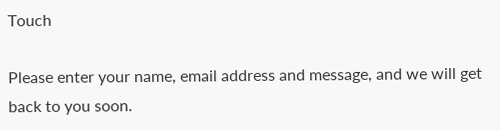Touch

Please enter your name, email address and message, and we will get back to you soon.